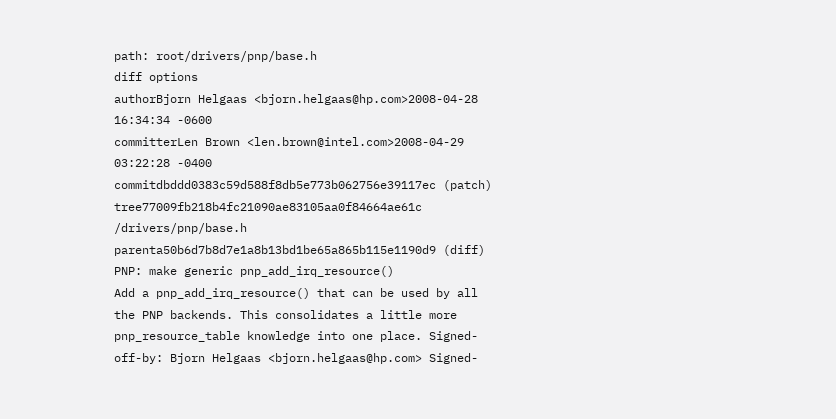path: root/drivers/pnp/base.h
diff options
authorBjorn Helgaas <bjorn.helgaas@hp.com>2008-04-28 16:34:34 -0600
committerLen Brown <len.brown@intel.com>2008-04-29 03:22:28 -0400
commitdbddd0383c59d588f8db5e773b062756e39117ec (patch)
tree77009fb218b4fc21090ae83105aa0f84664ae61c /drivers/pnp/base.h
parenta50b6d7b8d7e1a8b13bd1be65a865b115e1190d9 (diff)
PNP: make generic pnp_add_irq_resource()
Add a pnp_add_irq_resource() that can be used by all the PNP backends. This consolidates a little more pnp_resource_table knowledge into one place. Signed-off-by: Bjorn Helgaas <bjorn.helgaas@hp.com> Signed-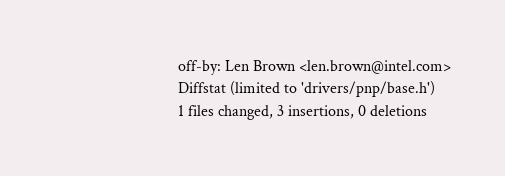off-by: Len Brown <len.brown@intel.com>
Diffstat (limited to 'drivers/pnp/base.h')
1 files changed, 3 insertions, 0 deletions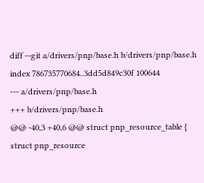diff --git a/drivers/pnp/base.h b/drivers/pnp/base.h
index 786735770684..3dd5d849c30f 100644
--- a/drivers/pnp/base.h
+++ b/drivers/pnp/base.h
@@ -40,3 +40,6 @@ struct pnp_resource_table {
struct pnp_resource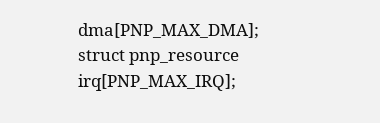dma[PNP_MAX_DMA];
struct pnp_resource irq[PNP_MAX_IRQ];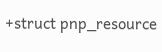+struct pnp_resource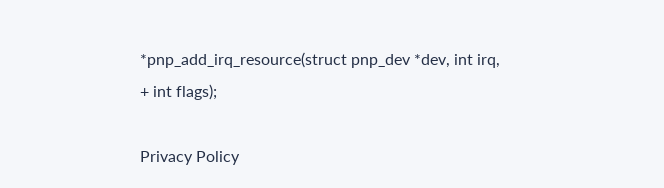*pnp_add_irq_resource(struct pnp_dev *dev, int irq,
+ int flags);

Privacy Policy